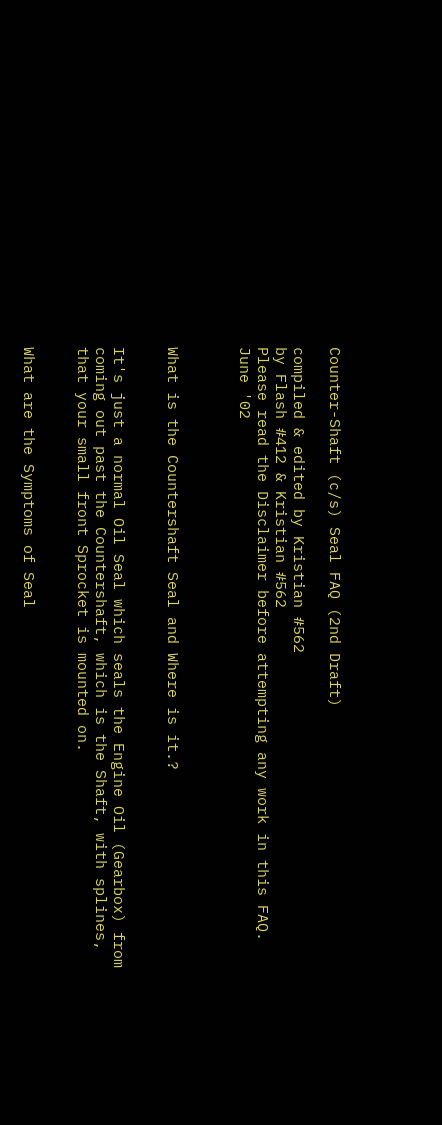Counter-Shaft (c/s) Seal FAQ (2nd Draft)

compiled & edited by Kristian #562
by Flash #412 & Kristian #562
Please read the Disclaimer before attempting any work in this FAQ.
June '02



What is the Countershaft Seal and Where is it.?


It's just a normal Oil Seal which seals the Engine Oil (Gearbox) from coming out past the Countershaft, which is the Shaft, with splines, that your small front Sprocket is mounted on.


What are the Symptoms of Seal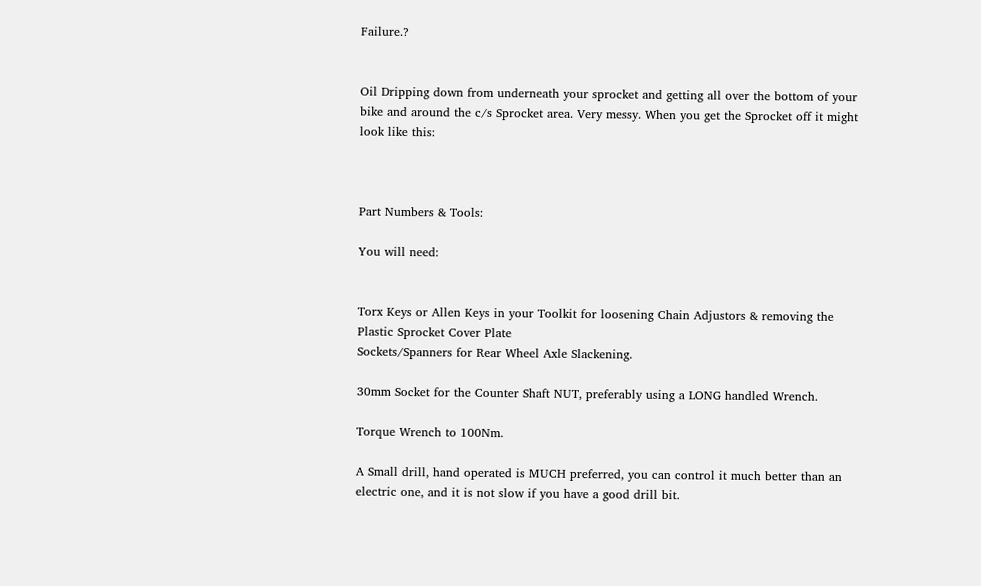Failure.?


Oil Dripping down from underneath your sprocket and getting all over the bottom of your bike and around the c/s Sprocket area. Very messy. When you get the Sprocket off it might look like this:



Part Numbers & Tools:

You will need:


Torx Keys or Allen Keys in your Toolkit for loosening Chain Adjustors & removing the Plastic Sprocket Cover Plate
Sockets/Spanners for Rear Wheel Axle Slackening.

30mm Socket for the Counter Shaft NUT, preferably using a LONG handled Wrench.

Torque Wrench to 100Nm.

A Small drill, hand operated is MUCH preferred, you can control it much better than an electric one, and it is not slow if you have a good drill bit.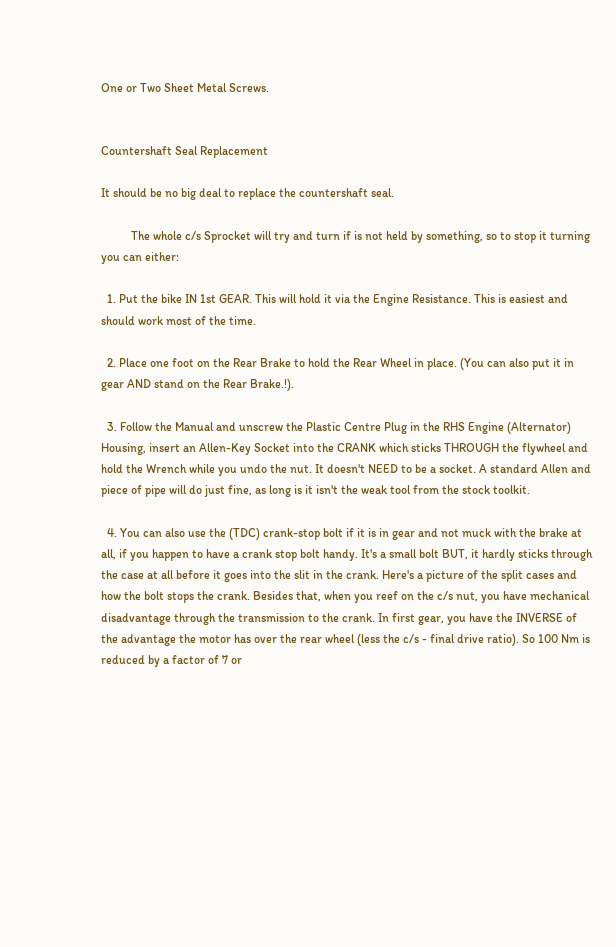One or Two Sheet Metal Screws.


Countershaft Seal Replacement

It should be no big deal to replace the countershaft seal.

          The whole c/s Sprocket will try and turn if is not held by something, so to stop it turning you can either:

  1. Put the bike IN 1st GEAR. This will hold it via the Engine Resistance. This is easiest and should work most of the time.

  2. Place one foot on the Rear Brake to hold the Rear Wheel in place. (You can also put it in gear AND stand on the Rear Brake.!).

  3. Follow the Manual and unscrew the Plastic Centre Plug in the RHS Engine (Alternator) Housing, insert an Allen-Key Socket into the CRANK which sticks THROUGH the flywheel and hold the Wrench while you undo the nut. It doesn't NEED to be a socket. A standard Allen and piece of pipe will do just fine, as long is it isn't the weak tool from the stock toolkit.

  4. You can also use the (TDC) crank-stop bolt if it is in gear and not muck with the brake at all, if you happen to have a crank stop bolt handy. It's a small bolt BUT, it hardly sticks through the case at all before it goes into the slit in the crank. Here's a picture of the split cases and how the bolt stops the crank. Besides that, when you reef on the c/s nut, you have mechanical disadvantage through the transmission to the crank. In first gear, you have the INVERSE of the advantage the motor has over the rear wheel (less the c/s - final drive ratio). So 100 Nm is reduced by a factor of 7 or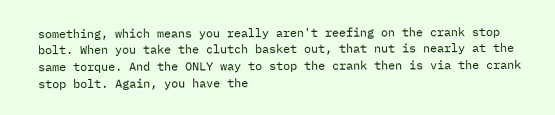something, which means you really aren't reefing on the crank stop bolt. When you take the clutch basket out, that nut is nearly at the same torque. And the ONLY way to stop the crank then is via the crank stop bolt. Again, you have the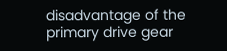disadvantage of the primary drive gear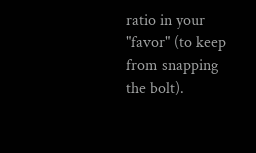ratio in your "favor" (to keep from snapping the bolt).